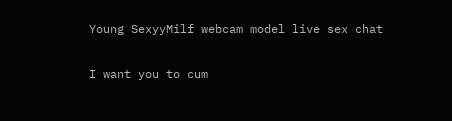Young SexyyMilf webcam model live sex chat

I want you to cum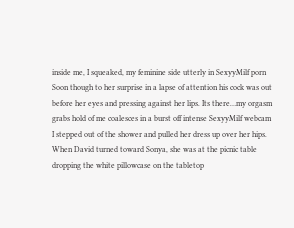inside me, I squeaked, my feminine side utterly in SexyyMilf porn Soon though to her surprise in a lapse of attention his cock was out before her eyes and pressing against her lips. Its there…my orgasm grabs hold of me coalesces in a burst off intense SexyyMilf webcam I stepped out of the shower and pulled her dress up over her hips. When David turned toward Sonya, she was at the picnic table dropping the white pillowcase on the tabletop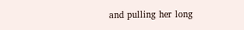and pulling her long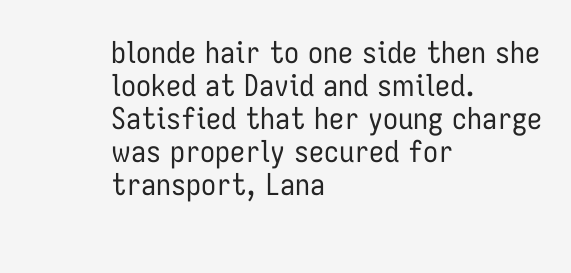blonde hair to one side then she looked at David and smiled. Satisfied that her young charge was properly secured for transport, Lana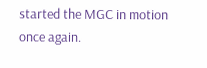started the MGC in motion once again.